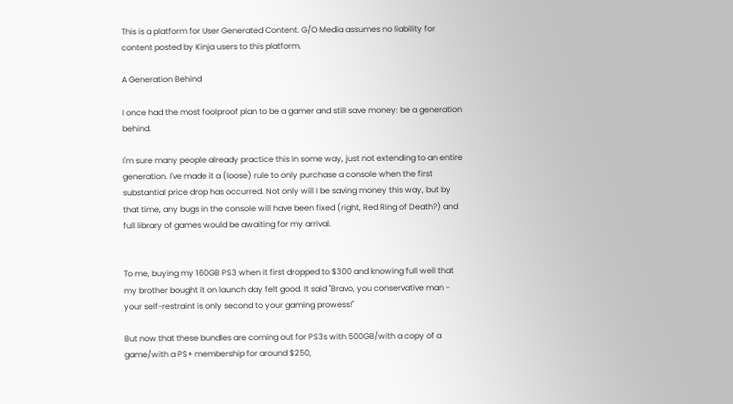This is a platform for User Generated Content. G/O Media assumes no liability for content posted by Kinja users to this platform.

A Generation Behind

I once had the most foolproof plan to be a gamer and still save money: be a generation behind.

I'm sure many people already practice this in some way, just not extending to an entire generation. I've made it a (loose) rule to only purchase a console when the first substantial price drop has occurred. Not only will I be saving money this way, but by that time, any bugs in the console will have been fixed (right, Red Ring of Death?) and full library of games would be awaiting for my arrival.


To me, buying my 160GB PS3 when it first dropped to $300 and knowing full well that my brother bought it on launch day felt good. It said "Bravo, you conservative man - your self-restraint is only second to your gaming prowess!"

But now that these bundles are coming out for PS3s with 500GB/with a copy of a game/with a PS+ membership for around $250,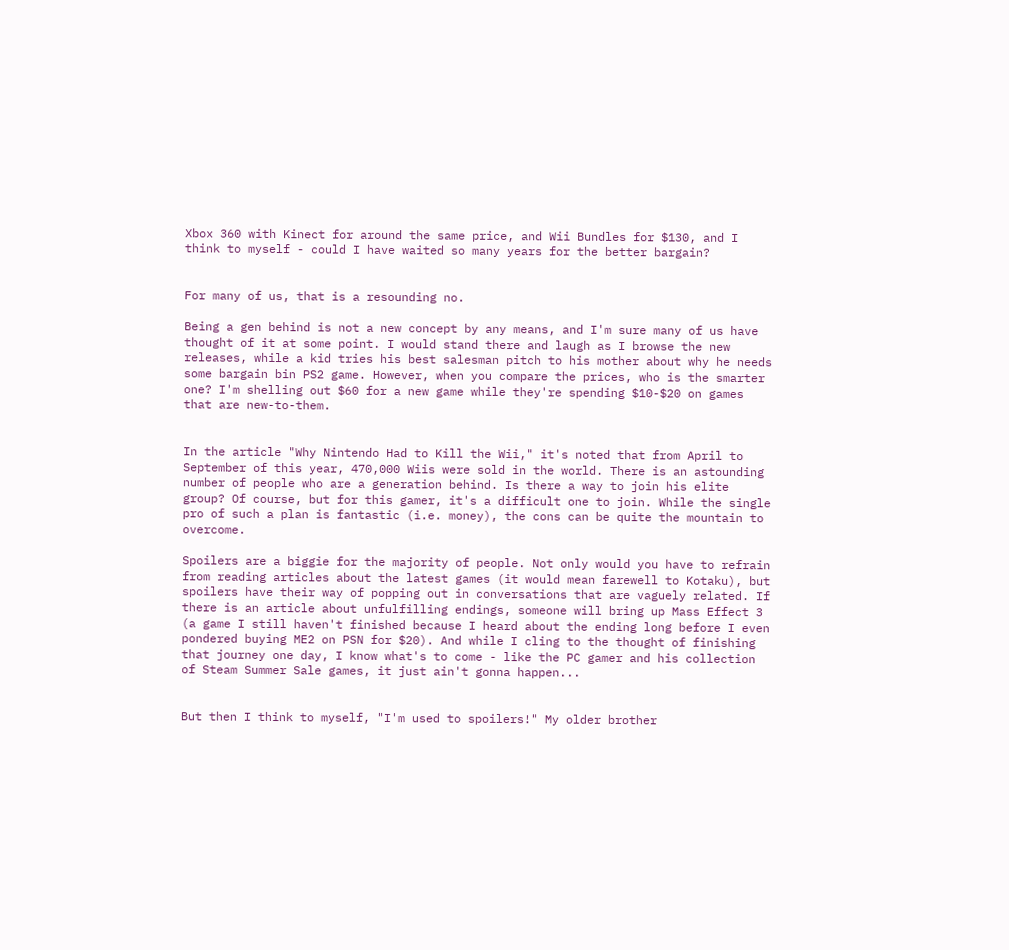Xbox 360 with Kinect for around the same price, and Wii Bundles for $130, and I think to myself - could I have waited so many years for the better bargain?


For many of us, that is a resounding no.

Being a gen behind is not a new concept by any means, and I'm sure many of us have thought of it at some point. I would stand there and laugh as I browse the new releases, while a kid tries his best salesman pitch to his mother about why he needs some bargain bin PS2 game. However, when you compare the prices, who is the smarter one? I'm shelling out $60 for a new game while they're spending $10-$20 on games that are new-to-them.


In the article "Why Nintendo Had to Kill the Wii," it's noted that from April to September of this year, 470,000 Wiis were sold in the world. There is an astounding number of people who are a generation behind. Is there a way to join his elite group? Of course, but for this gamer, it's a difficult one to join. While the single pro of such a plan is fantastic (i.e. money), the cons can be quite the mountain to overcome.

Spoilers are a biggie for the majority of people. Not only would you have to refrain from reading articles about the latest games (it would mean farewell to Kotaku), but spoilers have their way of popping out in conversations that are vaguely related. If there is an article about unfulfilling endings, someone will bring up Mass Effect 3 (a game I still haven't finished because I heard about the ending long before I even pondered buying ME2 on PSN for $20). And while I cling to the thought of finishing that journey one day, I know what's to come - like the PC gamer and his collection of Steam Summer Sale games, it just ain't gonna happen...


But then I think to myself, "I'm used to spoilers!" My older brother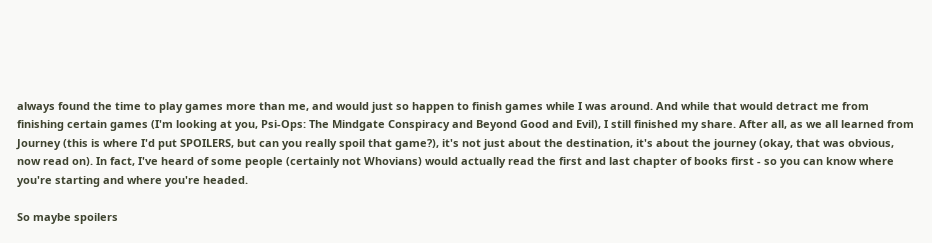always found the time to play games more than me, and would just so happen to finish games while I was around. And while that would detract me from finishing certain games (I'm looking at you, Psi-Ops: The Mindgate Conspiracy and Beyond Good and Evil), I still finished my share. After all, as we all learned from Journey (this is where I'd put SPOILERS, but can you really spoil that game?), it's not just about the destination, it's about the journey (okay, that was obvious, now read on). In fact, I've heard of some people (certainly not Whovians) would actually read the first and last chapter of books first - so you can know where you're starting and where you're headed.

So maybe spoilers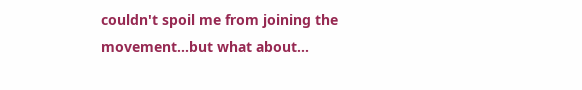couldn't spoil me from joining the movement...but what about...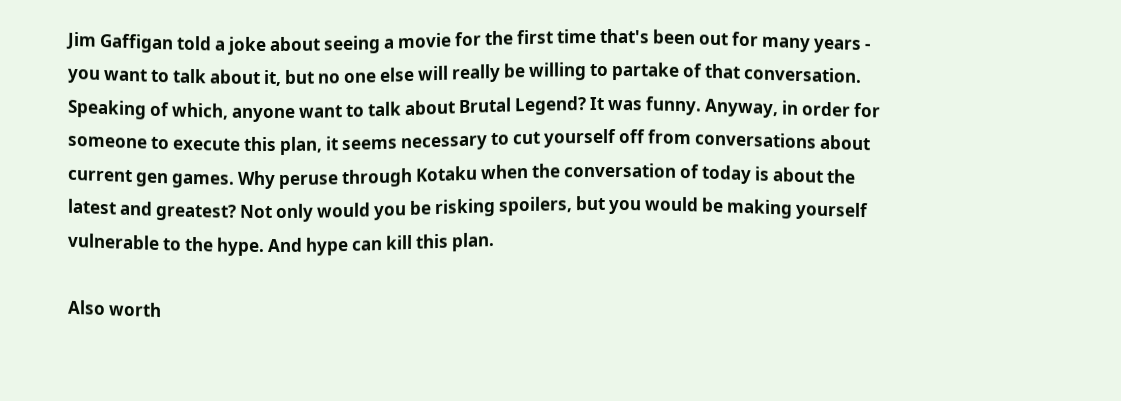Jim Gaffigan told a joke about seeing a movie for the first time that's been out for many years - you want to talk about it, but no one else will really be willing to partake of that conversation. Speaking of which, anyone want to talk about Brutal Legend? It was funny. Anyway, in order for someone to execute this plan, it seems necessary to cut yourself off from conversations about current gen games. Why peruse through Kotaku when the conversation of today is about the latest and greatest? Not only would you be risking spoilers, but you would be making yourself vulnerable to the hype. And hype can kill this plan.

Also worth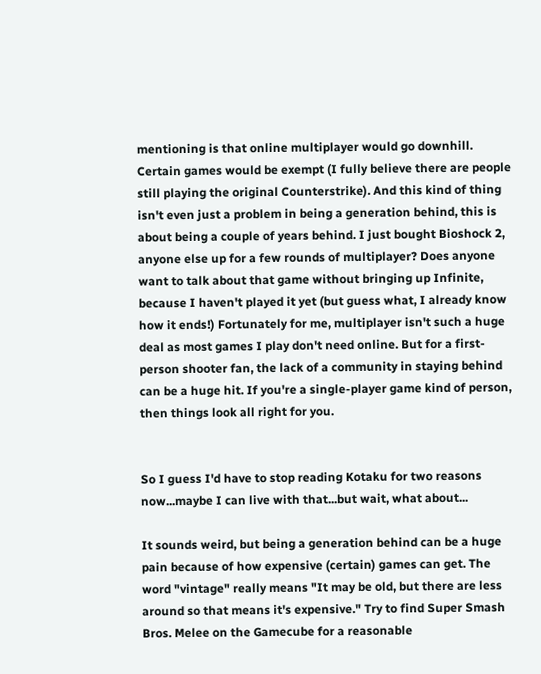mentioning is that online multiplayer would go downhill. Certain games would be exempt (I fully believe there are people still playing the original Counterstrike). And this kind of thing isn't even just a problem in being a generation behind, this is about being a couple of years behind. I just bought Bioshock 2, anyone else up for a few rounds of multiplayer? Does anyone want to talk about that game without bringing up Infinite, because I haven't played it yet (but guess what, I already know how it ends!) Fortunately for me, multiplayer isn't such a huge deal as most games I play don't need online. But for a first-person shooter fan, the lack of a community in staying behind can be a huge hit. If you're a single-player game kind of person, then things look all right for you.


So I guess I'd have to stop reading Kotaku for two reasons now...maybe I can live with that...but wait, what about...

It sounds weird, but being a generation behind can be a huge pain because of how expensive (certain) games can get. The word "vintage" really means "It may be old, but there are less around so that means it's expensive." Try to find Super Smash Bros. Melee on the Gamecube for a reasonable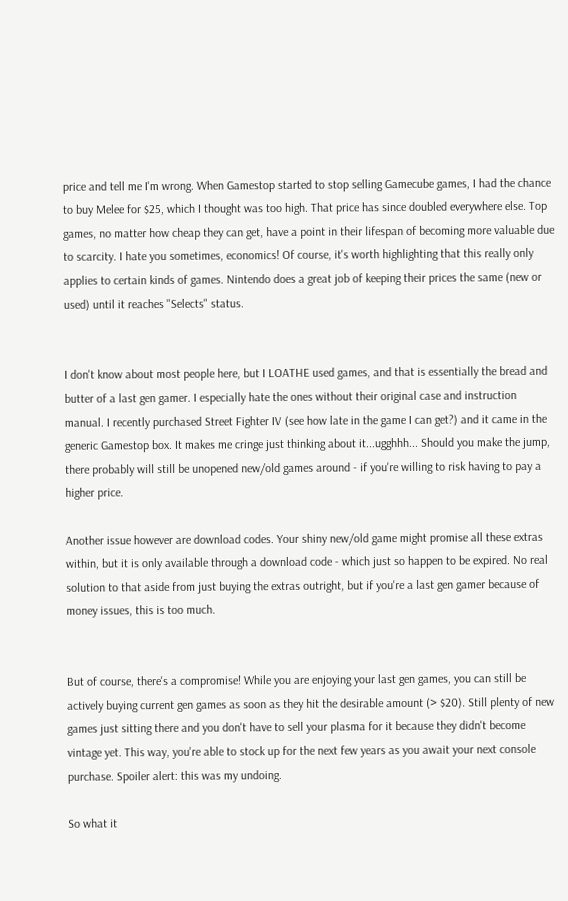price and tell me I'm wrong. When Gamestop started to stop selling Gamecube games, I had the chance to buy Melee for $25, which I thought was too high. That price has since doubled everywhere else. Top games, no matter how cheap they can get, have a point in their lifespan of becoming more valuable due to scarcity. I hate you sometimes, economics! Of course, it's worth highlighting that this really only applies to certain kinds of games. Nintendo does a great job of keeping their prices the same (new or used) until it reaches "Selects" status.


I don't know about most people here, but I LOATHE used games, and that is essentially the bread and butter of a last gen gamer. I especially hate the ones without their original case and instruction manual. I recently purchased Street Fighter IV (see how late in the game I can get?) and it came in the generic Gamestop box. It makes me cringe just thinking about it...ugghhh... Should you make the jump, there probably will still be unopened new/old games around - if you're willing to risk having to pay a higher price.

Another issue however are download codes. Your shiny new/old game might promise all these extras within, but it is only available through a download code - which just so happen to be expired. No real solution to that aside from just buying the extras outright, but if you're a last gen gamer because of money issues, this is too much.


But of course, there's a compromise! While you are enjoying your last gen games, you can still be actively buying current gen games as soon as they hit the desirable amount (> $20). Still plenty of new games just sitting there and you don't have to sell your plasma for it because they didn't become vintage yet. This way, you're able to stock up for the next few years as you await your next console purchase. Spoiler alert: this was my undoing.

So what it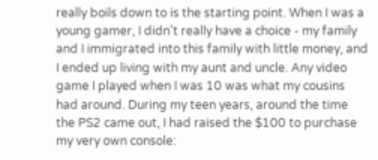really boils down to is the starting point. When I was a young gamer, I didn't really have a choice - my family and I immigrated into this family with little money, and I ended up living with my aunt and uncle. Any video game I played when I was 10 was what my cousins had around. During my teen years, around the time the PS2 came out, I had raised the $100 to purchase my very own console: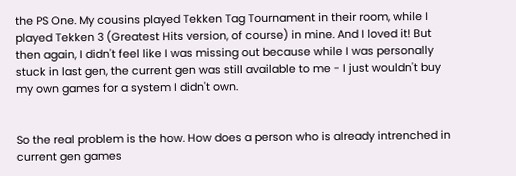the PS One. My cousins played Tekken Tag Tournament in their room, while I played Tekken 3 (Greatest Hits version, of course) in mine. And I loved it! But then again, I didn't feel like I was missing out because while I was personally stuck in last gen, the current gen was still available to me - I just wouldn't buy my own games for a system I didn't own.


So the real problem is the how. How does a person who is already intrenched in current gen games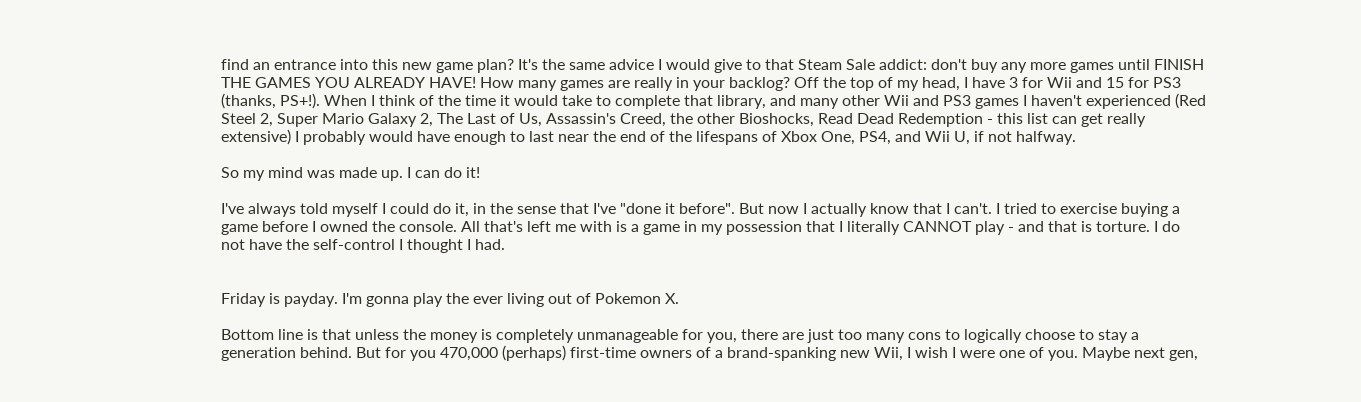find an entrance into this new game plan? It's the same advice I would give to that Steam Sale addict: don't buy any more games until FINISH THE GAMES YOU ALREADY HAVE! How many games are really in your backlog? Off the top of my head, I have 3 for Wii and 15 for PS3 (thanks, PS+!). When I think of the time it would take to complete that library, and many other Wii and PS3 games I haven't experienced (Red Steel 2, Super Mario Galaxy 2, The Last of Us, Assassin's Creed, the other Bioshocks, Read Dead Redemption - this list can get really extensive) I probably would have enough to last near the end of the lifespans of Xbox One, PS4, and Wii U, if not halfway.

So my mind was made up. I can do it!

I've always told myself I could do it, in the sense that I've "done it before". But now I actually know that I can't. I tried to exercise buying a game before I owned the console. All that's left me with is a game in my possession that I literally CANNOT play - and that is torture. I do not have the self-control I thought I had.


Friday is payday. I'm gonna play the ever living out of Pokemon X.

Bottom line is that unless the money is completely unmanageable for you, there are just too many cons to logically choose to stay a generation behind. But for you 470,000 (perhaps) first-time owners of a brand-spanking new Wii, I wish I were one of you. Maybe next gen,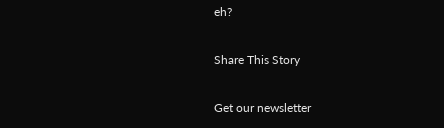eh?

Share This Story

Get our newsletter